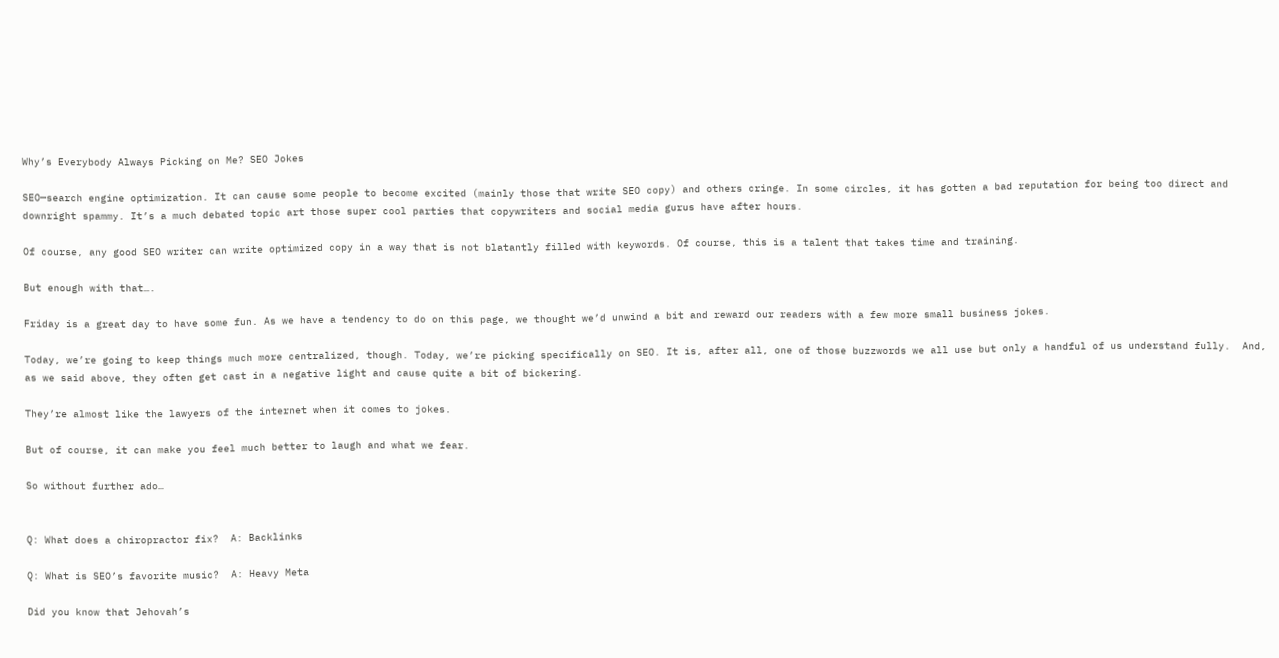Why’s Everybody Always Picking on Me? SEO Jokes

SEO—search engine optimization. It can cause some people to become excited (mainly those that write SEO copy) and others cringe. In some circles, it has gotten a bad reputation for being too direct and downright spammy. It’s a much debated topic art those super cool parties that copywriters and social media gurus have after hours.

Of course, any good SEO writer can write optimized copy in a way that is not blatantly filled with keywords. Of course, this is a talent that takes time and training.

But enough with that….

Friday is a great day to have some fun. As we have a tendency to do on this page, we thought we’d unwind a bit and reward our readers with a few more small business jokes.

Today, we’re going to keep things much more centralized, though. Today, we’re picking specifically on SEO. It is, after all, one of those buzzwords we all use but only a handful of us understand fully.  And, as we said above, they often get cast in a negative light and cause quite a bit of bickering.

They’re almost like the lawyers of the internet when it comes to jokes.

But of course, it can make you feel much better to laugh and what we fear.

So without further ado…


Q: What does a chiropractor fix?  A: Backlinks

Q: What is SEO’s favorite music?  A: Heavy Meta

Did you know that Jehovah’s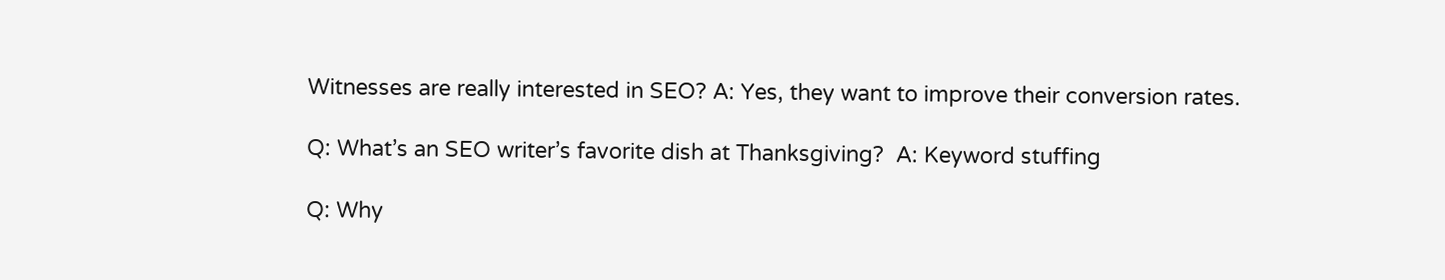Witnesses are really interested in SEO? A: Yes, they want to improve their conversion rates.

Q: What’s an SEO writer’s favorite dish at Thanksgiving?  A: Keyword stuffing

Q: Why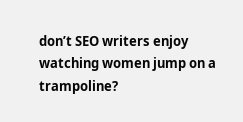don’t SEO writers enjoy watching women jump on a trampoline?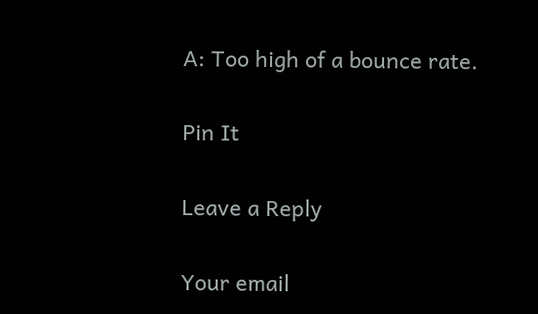A: Too high of a bounce rate.

Pin It

Leave a Reply

Your email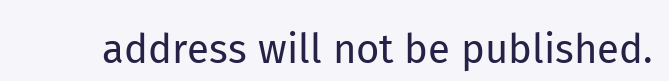address will not be published.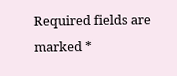Required fields are marked *